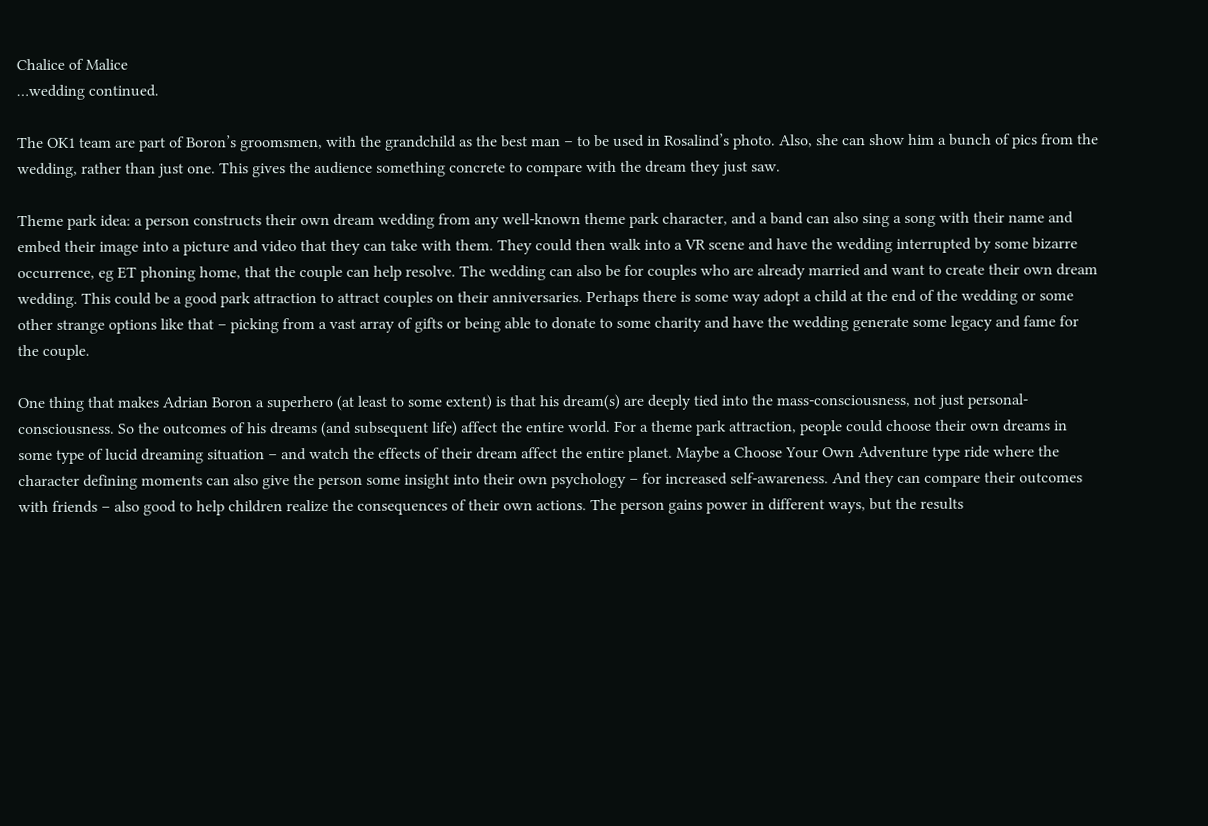Chalice of Malice
…wedding continued.

The OK1 team are part of Boron’s groomsmen, with the grandchild as the best man – to be used in Rosalind’s photo. Also, she can show him a bunch of pics from the wedding, rather than just one. This gives the audience something concrete to compare with the dream they just saw.

Theme park idea: a person constructs their own dream wedding from any well-known theme park character, and a band can also sing a song with their name and embed their image into a picture and video that they can take with them. They could then walk into a VR scene and have the wedding interrupted by some bizarre occurrence, eg ET phoning home, that the couple can help resolve. The wedding can also be for couples who are already married and want to create their own dream wedding. This could be a good park attraction to attract couples on their anniversaries. Perhaps there is some way adopt a child at the end of the wedding or some other strange options like that – picking from a vast array of gifts or being able to donate to some charity and have the wedding generate some legacy and fame for the couple.

One thing that makes Adrian Boron a superhero (at least to some extent) is that his dream(s) are deeply tied into the mass-consciousness, not just personal-consciousness. So the outcomes of his dreams (and subsequent life) affect the entire world. For a theme park attraction, people could choose their own dreams in some type of lucid dreaming situation – and watch the effects of their dream affect the entire planet. Maybe a Choose Your Own Adventure type ride where the character defining moments can also give the person some insight into their own psychology – for increased self-awareness. And they can compare their outcomes with friends – also good to help children realize the consequences of their own actions. The person gains power in different ways, but the results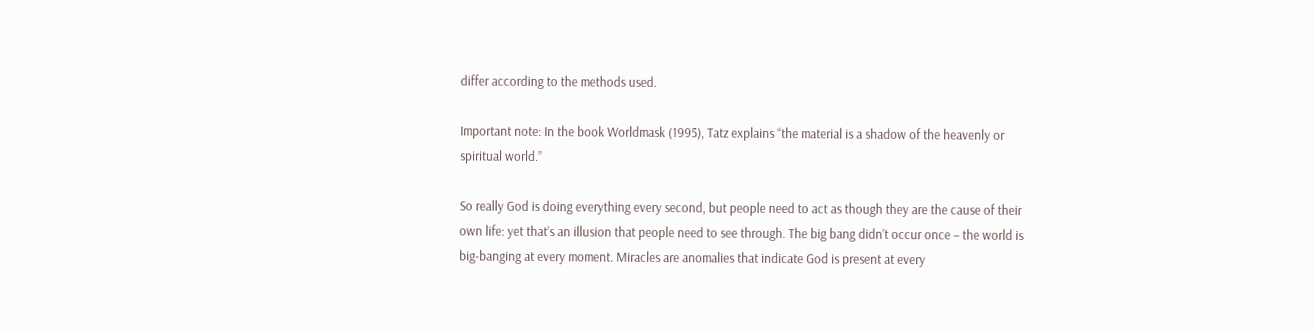differ according to the methods used.

Important note: In the book Worldmask (1995), Tatz explains “the material is a shadow of the heavenly or spiritual world.”

So really God is doing everything every second, but people need to act as though they are the cause of their own life: yet that’s an illusion that people need to see through. The big bang didn’t occur once – the world is big-banging at every moment. Miracles are anomalies that indicate God is present at every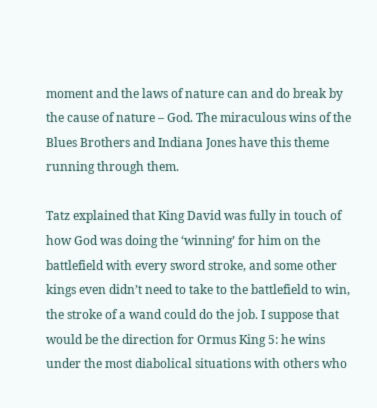moment and the laws of nature can and do break by the cause of nature – God. The miraculous wins of the Blues Brothers and Indiana Jones have this theme running through them.

Tatz explained that King David was fully in touch of how God was doing the ‘winning’ for him on the battlefield with every sword stroke, and some other kings even didn’t need to take to the battlefield to win, the stroke of a wand could do the job. I suppose that would be the direction for Ormus King 5: he wins under the most diabolical situations with others who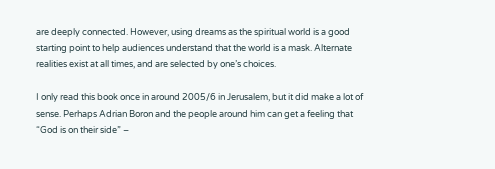are deeply connected. However, using dreams as the spiritual world is a good starting point to help audiences understand that the world is a mask. Alternate realities exist at all times, and are selected by one’s choices.

I only read this book once in around 2005/6 in Jerusalem, but it did make a lot of sense. Perhaps Adrian Boron and the people around him can get a feeling that “God is on their side” –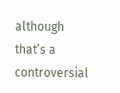although that’s a controversial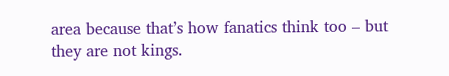area because that’s how fanatics think too – but they are not kings.